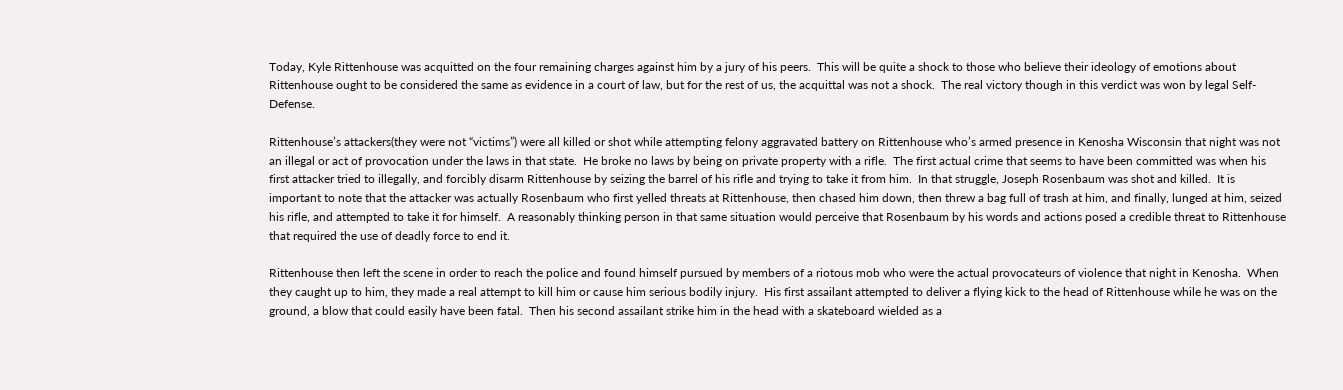Today, Kyle Rittenhouse was acquitted on the four remaining charges against him by a jury of his peers.  This will be quite a shock to those who believe their ideology of emotions about Rittenhouse ought to be considered the same as evidence in a court of law, but for the rest of us, the acquittal was not a shock.  The real victory though in this verdict was won by legal Self-Defense.

Rittenhouse’s attackers(they were not “victims”) were all killed or shot while attempting felony aggravated battery on Rittenhouse who’s armed presence in Kenosha Wisconsin that night was not an illegal or act of provocation under the laws in that state.  He broke no laws by being on private property with a rifle.  The first actual crime that seems to have been committed was when his first attacker tried to illegally, and forcibly disarm Rittenhouse by seizing the barrel of his rifle and trying to take it from him.  In that struggle, Joseph Rosenbaum was shot and killed.  It is important to note that the attacker was actually Rosenbaum who first yelled threats at Rittenhouse, then chased him down, then threw a bag full of trash at him, and finally, lunged at him, seized his rifle, and attempted to take it for himself.  A reasonably thinking person in that same situation would perceive that Rosenbaum by his words and actions posed a credible threat to Rittenhouse that required the use of deadly force to end it.

Rittenhouse then left the scene in order to reach the police and found himself pursued by members of a riotous mob who were the actual provocateurs of violence that night in Kenosha.  When they caught up to him, they made a real attempt to kill him or cause him serious bodily injury.  His first assailant attempted to deliver a flying kick to the head of Rittenhouse while he was on the ground, a blow that could easily have been fatal.  Then his second assailant strike him in the head with a skateboard wielded as a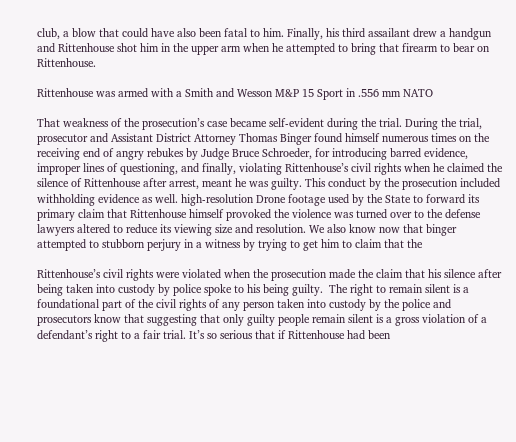club, a blow that could have also been fatal to him. Finally, his third assailant drew a handgun and Rittenhouse shot him in the upper arm when he attempted to bring that firearm to bear on Rittenhouse.

Rittenhouse was armed with a Smith and Wesson M&P 15 Sport in .556 mm NATO

That weakness of the prosecution’s case became self-evident during the trial. During the trial, prosecutor and Assistant District Attorney Thomas Binger found himself numerous times on the receiving end of angry rebukes by Judge Bruce Schroeder, for introducing barred evidence, improper lines of questioning, and finally, violating Rittenhouse’s civil rights when he claimed the silence of Rittenhouse after arrest, meant he was guilty. This conduct by the prosecution included withholding evidence as well. high-resolution Drone footage used by the State to forward its primary claim that Rittenhouse himself provoked the violence was turned over to the defense lawyers altered to reduce its viewing size and resolution. We also know now that binger attempted to stubborn perjury in a witness by trying to get him to claim that the

Rittenhouse’s civil rights were violated when the prosecution made the claim that his silence after being taken into custody by police spoke to his being guilty.  The right to remain silent is a foundational part of the civil rights of any person taken into custody by the police and prosecutors know that suggesting that only guilty people remain silent is a gross violation of a defendant’s right to a fair trial. It’s so serious that if Rittenhouse had been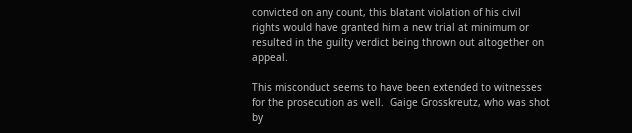convicted on any count, this blatant violation of his civil rights would have granted him a new trial at minimum or resulted in the guilty verdict being thrown out altogether on appeal.

This misconduct seems to have been extended to witnesses for the prosecution as well.  Gaige Grosskreutz, who was shot by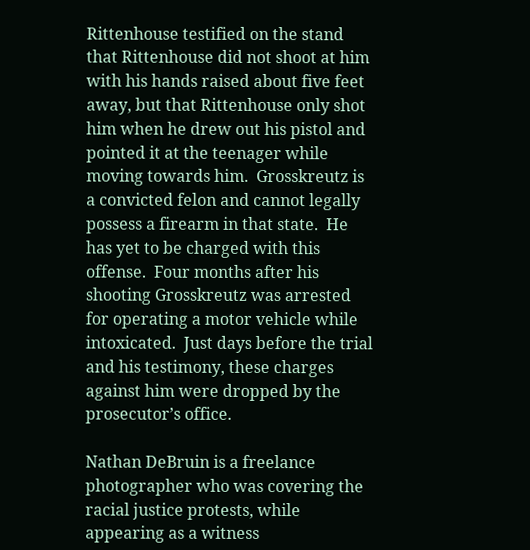Rittenhouse testified on the stand that Rittenhouse did not shoot at him with his hands raised about five feet away, but that Rittenhouse only shot him when he drew out his pistol and pointed it at the teenager while moving towards him.  Grosskreutz is a convicted felon and cannot legally possess a firearm in that state.  He has yet to be charged with this offense.  Four months after his shooting Grosskreutz was arrested for operating a motor vehicle while intoxicated.  Just days before the trial and his testimony, these charges against him were dropped by the prosecutor’s office.

Nathan DeBruin is a freelance photographer who was covering the racial justice protests, while appearing as a witness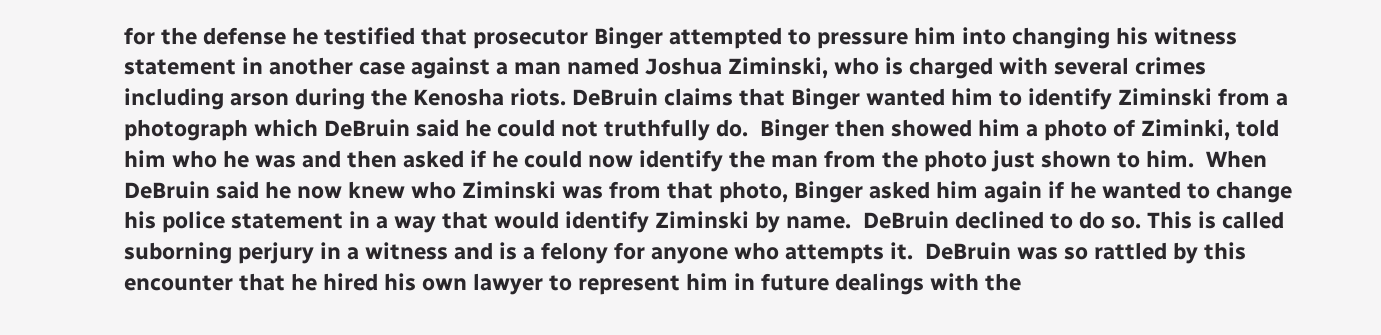for the defense he testified that prosecutor Binger attempted to pressure him into changing his witness statement in another case against a man named Joshua Ziminski, who is charged with several crimes including arson during the Kenosha riots. DeBruin claims that Binger wanted him to identify Ziminski from a photograph which DeBruin said he could not truthfully do.  Binger then showed him a photo of Ziminki, told him who he was and then asked if he could now identify the man from the photo just shown to him.  When DeBruin said he now knew who Ziminski was from that photo, Binger asked him again if he wanted to change his police statement in a way that would identify Ziminski by name.  DeBruin declined to do so. This is called suborning perjury in a witness and is a felony for anyone who attempts it.  DeBruin was so rattled by this encounter that he hired his own lawyer to represent him in future dealings with the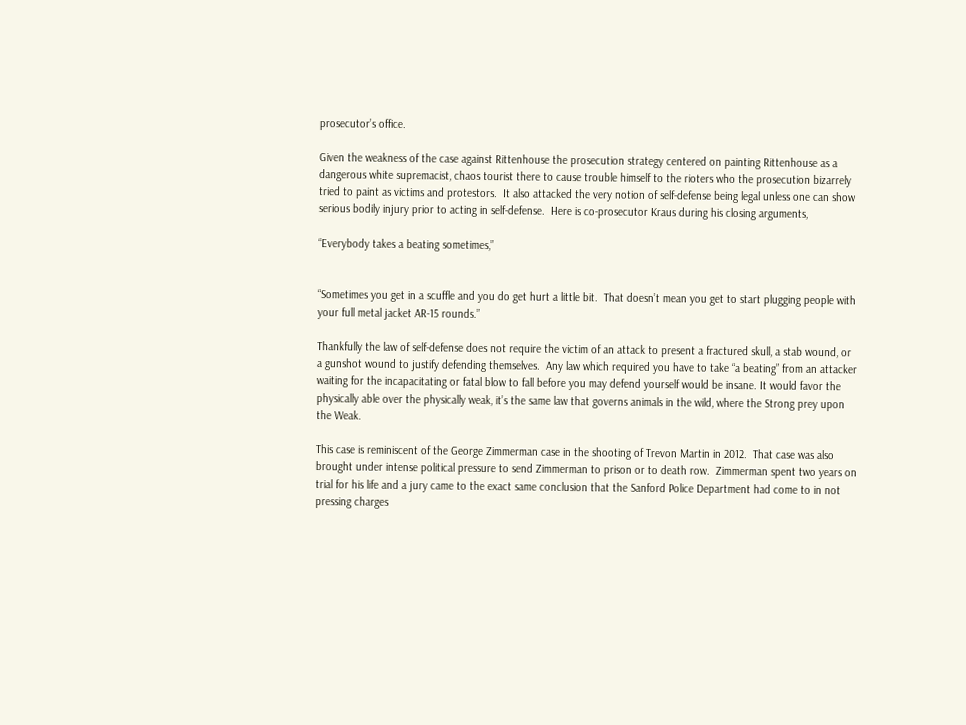prosecutor’s office.

Given the weakness of the case against Rittenhouse the prosecution strategy centered on painting Rittenhouse as a dangerous white supremacist, chaos tourist there to cause trouble himself to the rioters who the prosecution bizarrely tried to paint as victims and protestors.  It also attacked the very notion of self-defense being legal unless one can show serious bodily injury prior to acting in self-defense.  Here is co-prosecutor Kraus during his closing arguments,

“Everybody takes a beating sometimes,”


“Sometimes you get in a scuffle and you do get hurt a little bit.  That doesn’t mean you get to start plugging people with your full metal jacket AR-15 rounds.”

Thankfully the law of self-defense does not require the victim of an attack to present a fractured skull, a stab wound, or a gunshot wound to justify defending themselves.  Any law which required you have to take “a beating” from an attacker waiting for the incapacitating or fatal blow to fall before you may defend yourself would be insane. It would favor the physically able over the physically weak, it’s the same law that governs animals in the wild, where the Strong prey upon the Weak.

This case is reminiscent of the George Zimmerman case in the shooting of Trevon Martin in 2012.  That case was also brought under intense political pressure to send Zimmerman to prison or to death row.  Zimmerman spent two years on trial for his life and a jury came to the exact same conclusion that the Sanford Police Department had come to in not pressing charges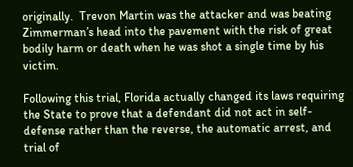originally.  Trevon Martin was the attacker and was beating Zimmerman’s head into the pavement with the risk of great bodily harm or death when he was shot a single time by his victim.

Following this trial, Florida actually changed its laws requiring the State to prove that a defendant did not act in self-defense rather than the reverse, the automatic arrest, and trial of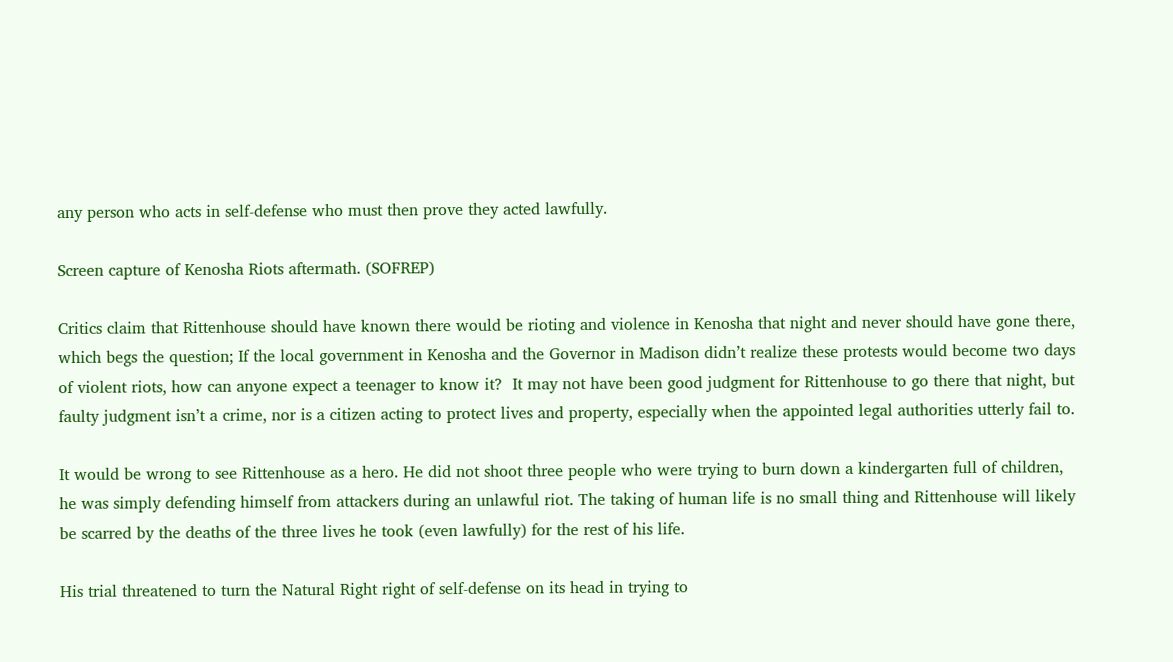any person who acts in self-defense who must then prove they acted lawfully.

Screen capture of Kenosha Riots aftermath. (SOFREP)

Critics claim that Rittenhouse should have known there would be rioting and violence in Kenosha that night and never should have gone there, which begs the question; If the local government in Kenosha and the Governor in Madison didn’t realize these protests would become two days of violent riots, how can anyone expect a teenager to know it?  It may not have been good judgment for Rittenhouse to go there that night, but faulty judgment isn’t a crime, nor is a citizen acting to protect lives and property, especially when the appointed legal authorities utterly fail to.

It would be wrong to see Rittenhouse as a hero. He did not shoot three people who were trying to burn down a kindergarten full of children, he was simply defending himself from attackers during an unlawful riot. The taking of human life is no small thing and Rittenhouse will likely be scarred by the deaths of the three lives he took (even lawfully) for the rest of his life.

His trial threatened to turn the Natural Right right of self-defense on its head in trying to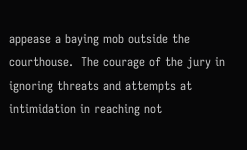appease a baying mob outside the courthouse.  The courage of the jury in ignoring threats and attempts at intimidation in reaching not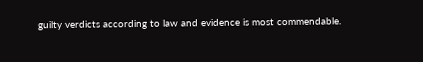guilty verdicts according to law and evidence is most commendable.